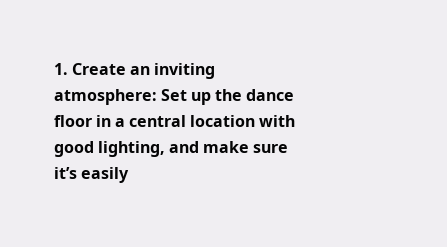1. Create an inviting atmosphere: Set up the dance floor in a central location with good lighting, and make sure it’s easily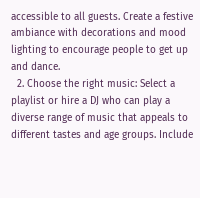accessible to all guests. Create a festive ambiance with decorations and mood lighting to encourage people to get up and dance.
  2. Choose the right music: Select a playlist or hire a DJ who can play a diverse range of music that appeals to different tastes and age groups. Include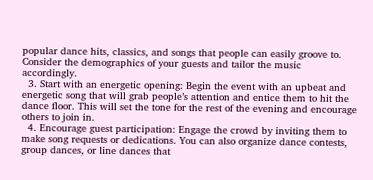popular dance hits, classics, and songs that people can easily groove to. Consider the demographics of your guests and tailor the music accordingly.
  3. Start with an energetic opening: Begin the event with an upbeat and energetic song that will grab people’s attention and entice them to hit the dance floor. This will set the tone for the rest of the evening and encourage others to join in.
  4. Encourage guest participation: Engage the crowd by inviting them to make song requests or dedications. You can also organize dance contests, group dances, or line dances that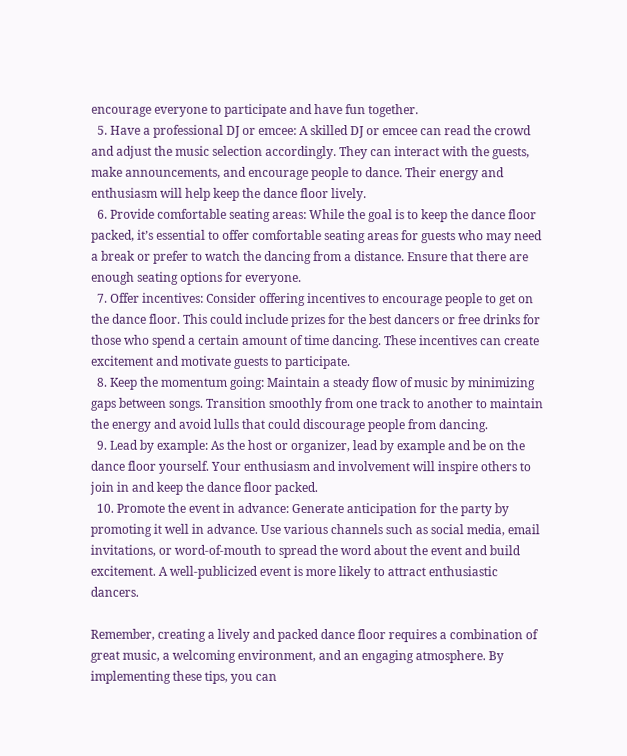encourage everyone to participate and have fun together.
  5. Have a professional DJ or emcee: A skilled DJ or emcee can read the crowd and adjust the music selection accordingly. They can interact with the guests, make announcements, and encourage people to dance. Their energy and enthusiasm will help keep the dance floor lively.
  6. Provide comfortable seating areas: While the goal is to keep the dance floor packed, it’s essential to offer comfortable seating areas for guests who may need a break or prefer to watch the dancing from a distance. Ensure that there are enough seating options for everyone.
  7. Offer incentives: Consider offering incentives to encourage people to get on the dance floor. This could include prizes for the best dancers or free drinks for those who spend a certain amount of time dancing. These incentives can create excitement and motivate guests to participate.
  8. Keep the momentum going: Maintain a steady flow of music by minimizing gaps between songs. Transition smoothly from one track to another to maintain the energy and avoid lulls that could discourage people from dancing.
  9. Lead by example: As the host or organizer, lead by example and be on the dance floor yourself. Your enthusiasm and involvement will inspire others to join in and keep the dance floor packed.
  10. Promote the event in advance: Generate anticipation for the party by promoting it well in advance. Use various channels such as social media, email invitations, or word-of-mouth to spread the word about the event and build excitement. A well-publicized event is more likely to attract enthusiastic dancers.

Remember, creating a lively and packed dance floor requires a combination of great music, a welcoming environment, and an engaging atmosphere. By implementing these tips, you can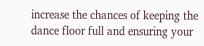increase the chances of keeping the dance floor full and ensuring your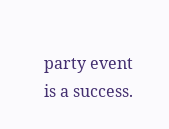party event is a success.